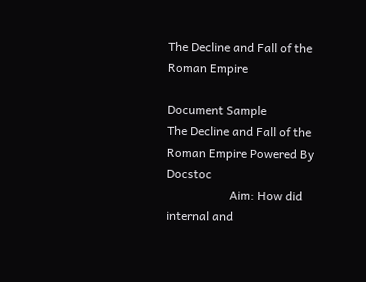The Decline and Fall of the Roman Empire

Document Sample
The Decline and Fall of the Roman Empire Powered By Docstoc
                     Aim: How did internal and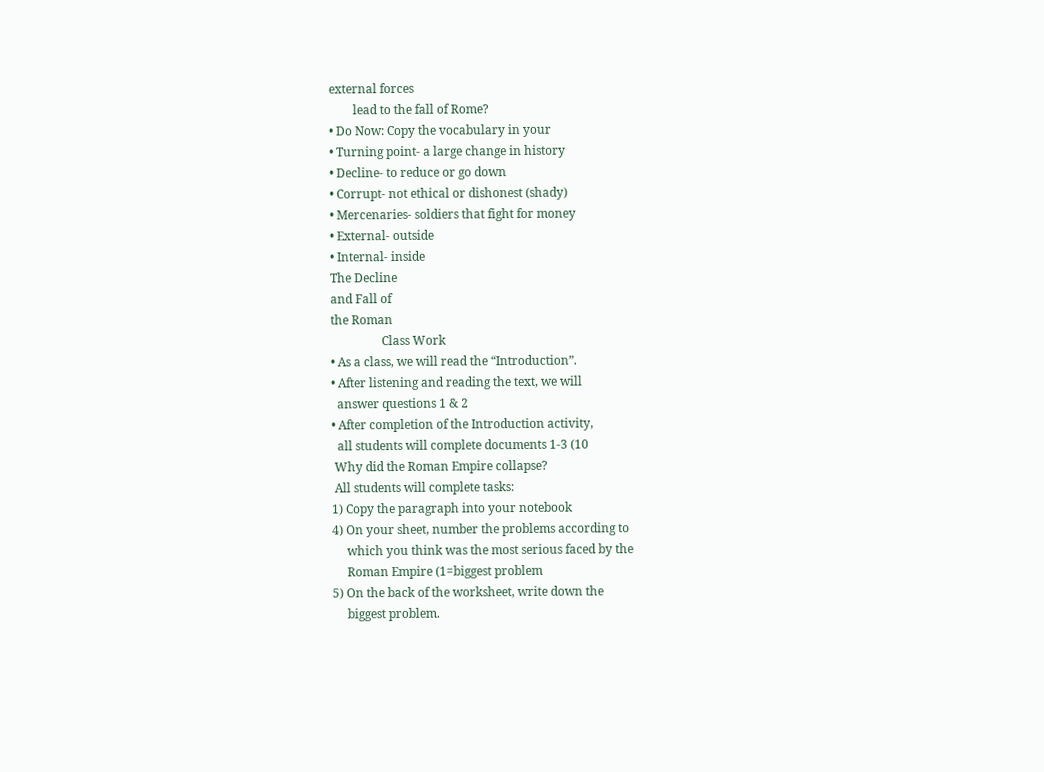external forces
        lead to the fall of Rome?
• Do Now: Copy the vocabulary in your
• Turning point- a large change in history
• Decline- to reduce or go down
• Corrupt- not ethical or dishonest (shady)
• Mercenaries- soldiers that fight for money
• External- outside
• Internal- inside
The Decline
and Fall of
the Roman
                 Class Work
• As a class, we will read the “Introduction”.
• After listening and reading the text, we will
  answer questions 1 & 2
• After completion of the Introduction activity,
  all students will complete documents 1-3 (10
 Why did the Roman Empire collapse?
 All students will complete tasks:
1) Copy the paragraph into your notebook
4) On your sheet, number the problems according to
     which you think was the most serious faced by the
     Roman Empire (1=biggest problem
5) On the back of the worksheet, write down the
     biggest problem.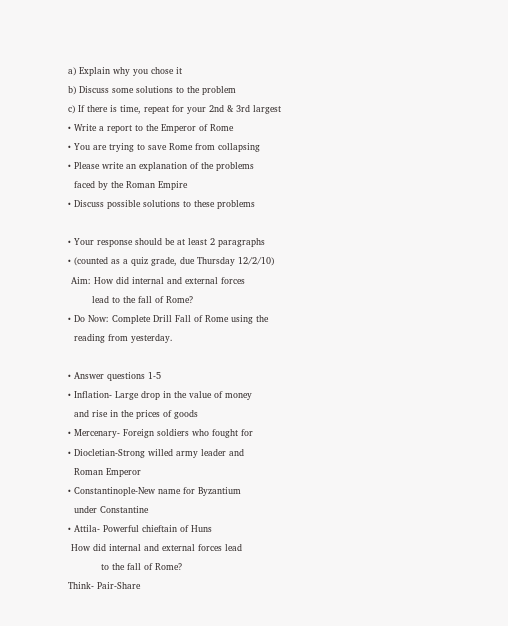a) Explain why you chose it
b) Discuss some solutions to the problem
c) If there is time, repeat for your 2nd & 3rd largest
• Write a report to the Emperor of Rome
• You are trying to save Rome from collapsing
• Please write an explanation of the problems
  faced by the Roman Empire
• Discuss possible solutions to these problems

• Your response should be at least 2 paragraphs
• (counted as a quiz grade, due Thursday 12/2/10)
 Aim: How did internal and external forces
        lead to the fall of Rome?
• Do Now: Complete Drill Fall of Rome using the
  reading from yesterday.

• Answer questions 1-5
• Inflation- Large drop in the value of money
  and rise in the prices of goods
• Mercenary- Foreign soldiers who fought for
• Diocletian-Strong willed army leader and
  Roman Emperor
• Constantinople-New name for Byzantium
  under Constantine
• Attila- Powerful chieftain of Huns
 How did internal and external forces lead
           to the fall of Rome?
Think- Pair-Share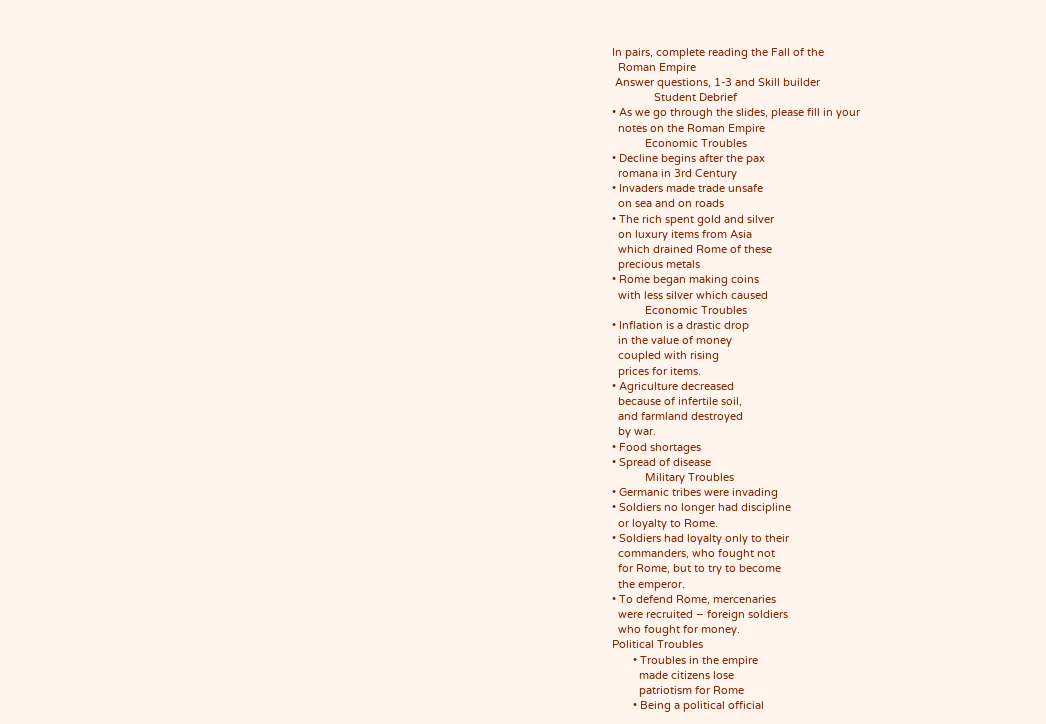In pairs, complete reading the Fall of the
  Roman Empire
 Answer questions, 1-3 and Skill builder
              Student Debrief
• As we go through the slides, please fill in your
  notes on the Roman Empire
           Economic Troubles
• Decline begins after the pax
  romana in 3rd Century
• Invaders made trade unsafe
  on sea and on roads
• The rich spent gold and silver
  on luxury items from Asia
  which drained Rome of these
  precious metals
• Rome began making coins
  with less silver which caused
           Economic Troubles
• Inflation is a drastic drop
  in the value of money
  coupled with rising
  prices for items.
• Agriculture decreased
  because of infertile soil,
  and farmland destroyed
  by war.
• Food shortages
• Spread of disease
           Military Troubles
• Germanic tribes were invading
• Soldiers no longer had discipline
  or loyalty to Rome.
• Soldiers had loyalty only to their
  commanders, who fought not
  for Rome, but to try to become
  the emperor.
• To defend Rome, mercenaries
  were recruited – foreign soldiers
  who fought for money.
Political Troubles
       • Troubles in the empire
         made citizens lose
         patriotism for Rome
       • Being a political official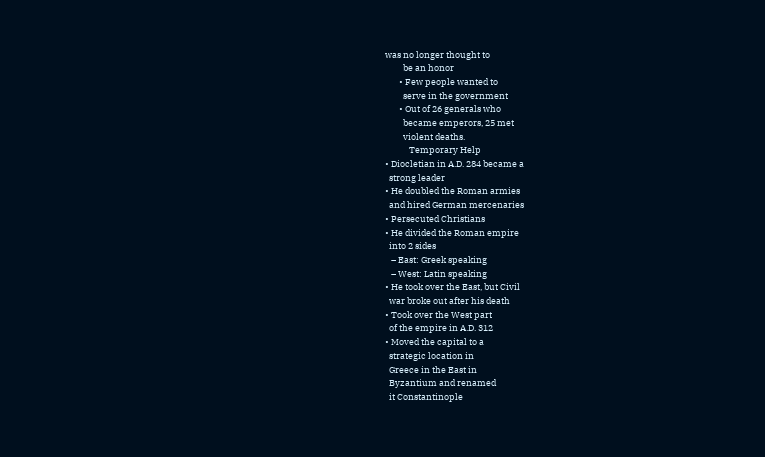was no longer thought to
         be an honor
       • Few people wanted to
         serve in the government
       • Out of 26 generals who
         became emperors, 25 met
         violent deaths.
            Temporary Help
• Diocletian in A.D. 284 became a
  strong leader
• He doubled the Roman armies
  and hired German mercenaries
• Persecuted Christians
• He divided the Roman empire
  into 2 sides
   – East: Greek speaking
   – West: Latin speaking
• He took over the East, but Civil
  war broke out after his death
• Took over the West part
  of the empire in A.D. 312
• Moved the capital to a
  strategic location in
  Greece in the East in
  Byzantium and renamed
  it Constantinople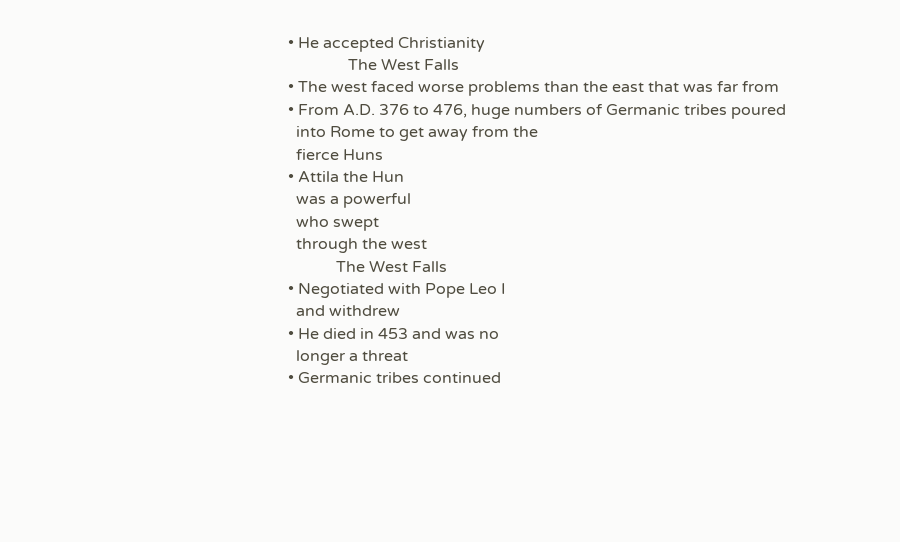• He accepted Christianity
               The West Falls
• The west faced worse problems than the east that was far from
• From A.D. 376 to 476, huge numbers of Germanic tribes poured
  into Rome to get away from the
  fierce Huns
• Attila the Hun
  was a powerful
  who swept
  through the west
            The West Falls
• Negotiated with Pope Leo I
  and withdrew
• He died in 453 and was no
  longer a threat
• Germanic tribes continued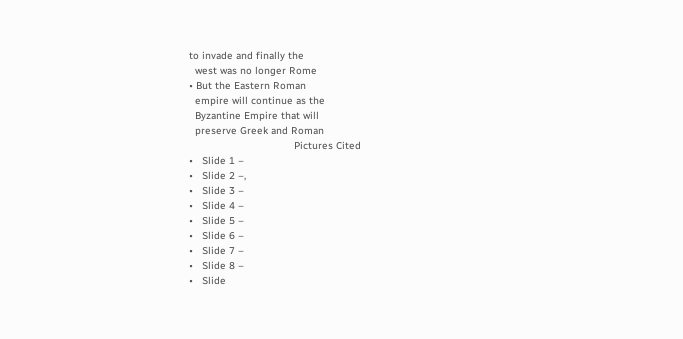to invade and finally the
  west was no longer Rome
• But the Eastern Roman
  empire will continue as the
  Byzantine Empire that will
  preserve Greek and Roman
                                   Pictures Cited
•   Slide 1 –
•   Slide 2 –,
•   Slide 3 –
•   Slide 4 –
•   Slide 5 –
•   Slide 6 –
•   Slide 7 –
•   Slide 8 –
•   Slide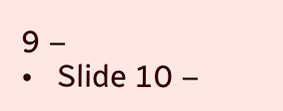9 –
•   Slide 10 –